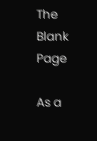The Blank Page

As a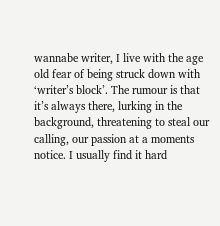wannabe writer, I live with the age old fear of being struck down with ‘writer’s block’. The rumour is that it’s always there, lurking in the background, threatening to steal our calling, our passion at a moments notice. I usually find it hard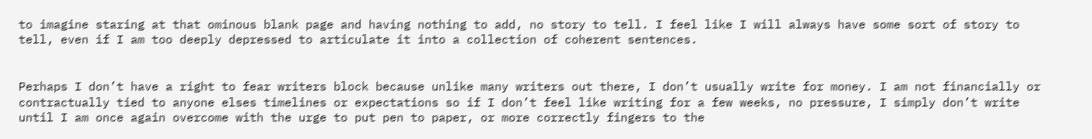to imagine staring at that ominous blank page and having nothing to add, no story to tell. I feel like I will always have some sort of story to tell, even if I am too deeply depressed to articulate it into a collection of coherent sentences.


Perhaps I don’t have a right to fear writers block because unlike many writers out there, I don’t usually write for money. I am not financially or contractually tied to anyone elses timelines or expectations so if I don’t feel like writing for a few weeks, no pressure, I simply don’t write until I am once again overcome with the urge to put pen to paper, or more correctly fingers to the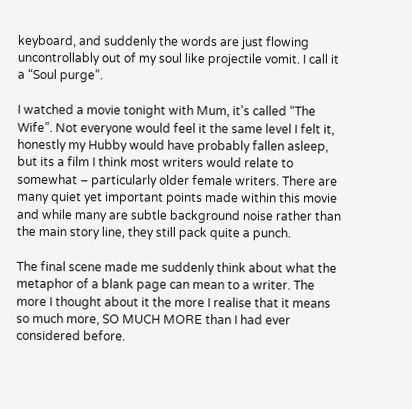keyboard, and suddenly the words are just flowing uncontrollably out of my soul like projectile vomit. I call it a “Soul purge”.

I watched a movie tonight with Mum, it’s called “The Wife”. Not everyone would feel it the same level I felt it, honestly my Hubby would have probably fallen asleep, but its a film I think most writers would relate to somewhat – particularly older female writers. There are many quiet yet important points made within this movie and while many are subtle background noise rather than the main story line, they still pack quite a punch.

The final scene made me suddenly think about what the metaphor of a blank page can mean to a writer. The more I thought about it the more I realise that it means so much more, SO MUCH MORE than I had ever considered before.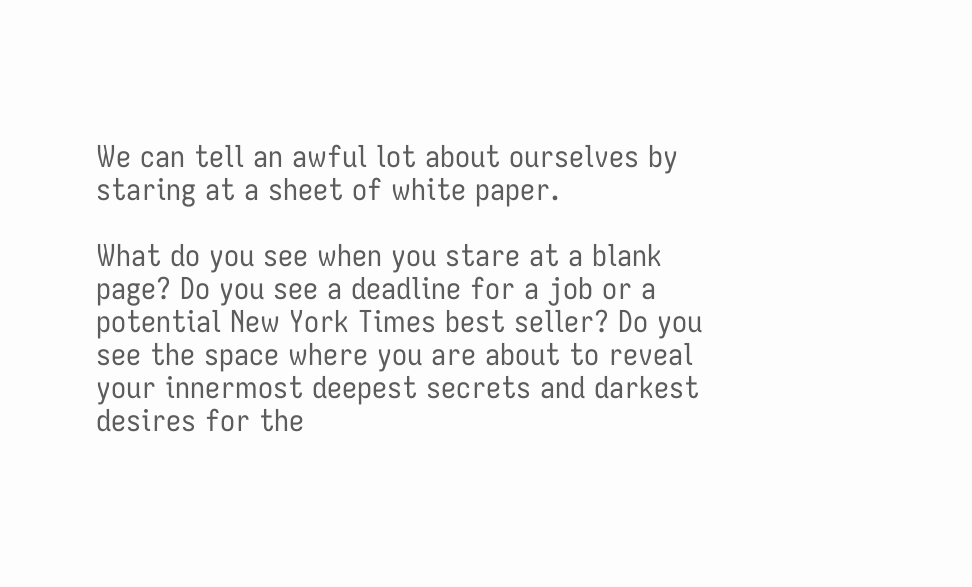We can tell an awful lot about ourselves by staring at a sheet of white paper.

What do you see when you stare at a blank page? Do you see a deadline for a job or a potential New York Times best seller? Do you see the space where you are about to reveal your innermost deepest secrets and darkest desires for the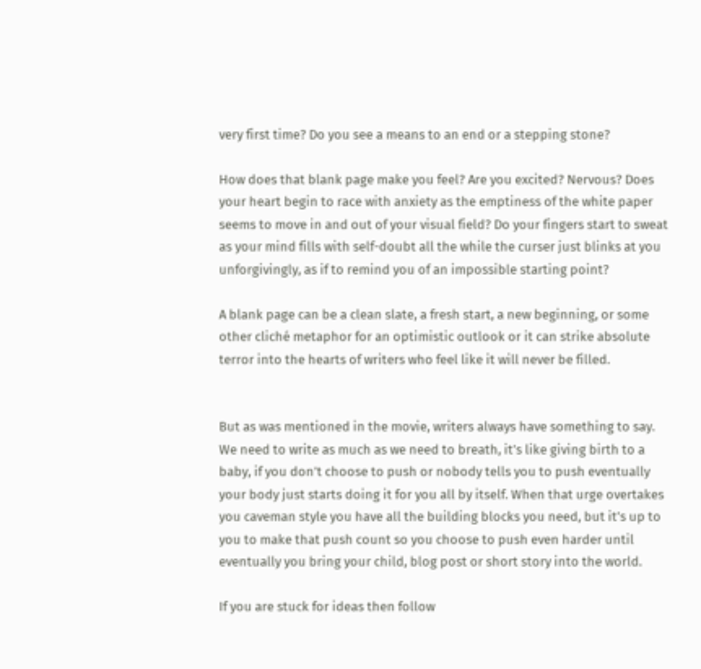very first time? Do you see a means to an end or a stepping stone?

How does that blank page make you feel? Are you excited? Nervous? Does your heart begin to race with anxiety as the emptiness of the white paper seems to move in and out of your visual field? Do your fingers start to sweat as your mind fills with self-doubt all the while the curser just blinks at you unforgivingly, as if to remind you of an impossible starting point?

A blank page can be a clean slate, a fresh start, a new beginning, or some other cliché metaphor for an optimistic outlook or it can strike absolute terror into the hearts of writers who feel like it will never be filled.


But as was mentioned in the movie, writers always have something to say. We need to write as much as we need to breath, it’s like giving birth to a baby, if you don’t choose to push or nobody tells you to push eventually your body just starts doing it for you all by itself. When that urge overtakes you caveman style you have all the building blocks you need, but it’s up to you to make that push count so you choose to push even harder until eventually you bring your child, blog post or short story into the world.

If you are stuck for ideas then follow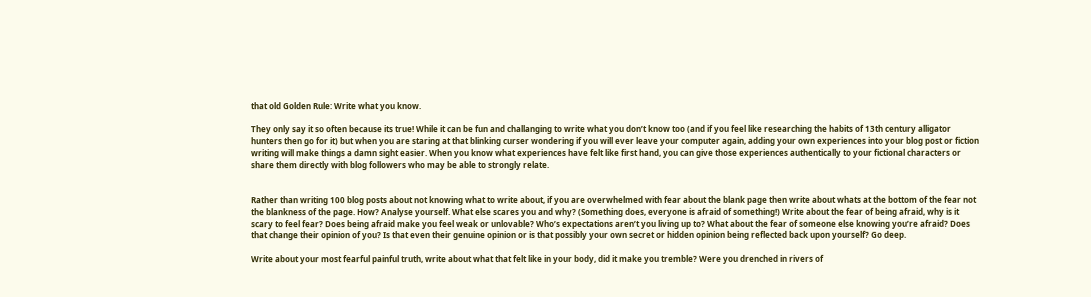that old Golden Rule: Write what you know.

They only say it so often because its true! While it can be fun and challanging to write what you don’t know too (and if you feel like researching the habits of 13th century alligator hunters then go for it) but when you are staring at that blinking curser wondering if you will ever leave your computer again, adding your own experiences into your blog post or fiction writing will make things a damn sight easier. When you know what experiences have felt like first hand, you can give those experiences authentically to your fictional characters or share them directly with blog followers who may be able to strongly relate.


Rather than writing 100 blog posts about not knowing what to write about, if you are overwhelmed with fear about the blank page then write about whats at the bottom of the fear not the blankness of the page. How? Analyse yourself. What else scares you and why? (Something does, everyone is afraid of something!) Write about the fear of being afraid, why is it scary to feel fear? Does being afraid make you feel weak or unlovable? Who’s expectations aren’t you living up to? What about the fear of someone else knowing you’re afraid? Does that change their opinion of you? Is that even their genuine opinion or is that possibly your own secret or hidden opinion being reflected back upon yourself? Go deep.

Write about your most fearful painful truth, write about what that felt like in your body, did it make you tremble? Were you drenched in rivers of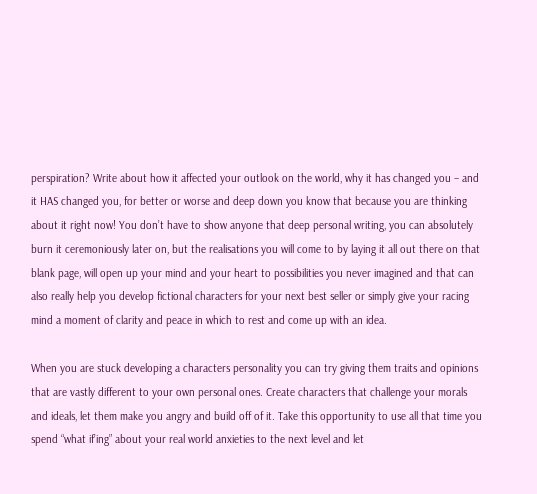perspiration? Write about how it affected your outlook on the world, why it has changed you – and it HAS changed you, for better or worse and deep down you know that because you are thinking about it right now! You don’t have to show anyone that deep personal writing, you can absolutely burn it ceremoniously later on, but the realisations you will come to by laying it all out there on that blank page, will open up your mind and your heart to possibilities you never imagined and that can also really help you develop fictional characters for your next best seller or simply give your racing mind a moment of clarity and peace in which to rest and come up with an idea.

When you are stuck developing a characters personality you can try giving them traits and opinions that are vastly different to your own personal ones. Create characters that challenge your morals and ideals, let them make you angry and build off of it. Take this opportunity to use all that time you spend “what if’ing” about your real world anxieties to the next level and let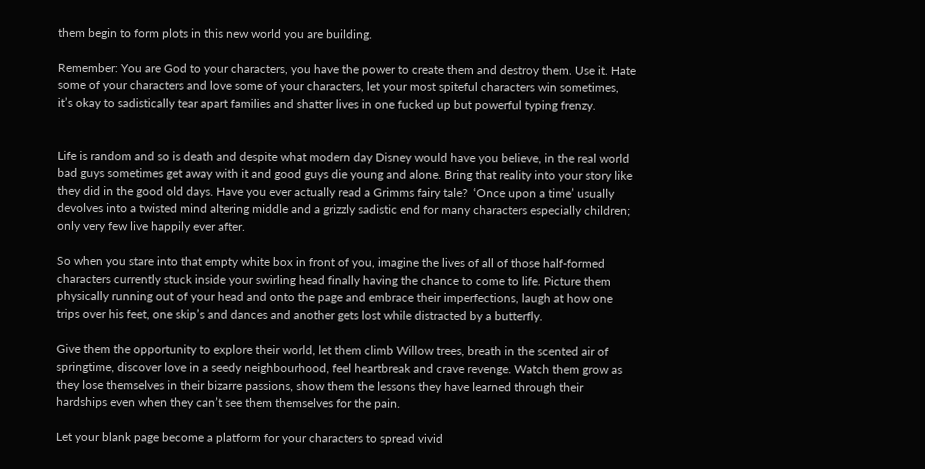them begin to form plots in this new world you are building.

Remember: You are God to your characters, you have the power to create them and destroy them. Use it. Hate some of your characters and love some of your characters, let your most spiteful characters win sometimes, it’s okay to sadistically tear apart families and shatter lives in one fucked up but powerful typing frenzy.


Life is random and so is death and despite what modern day Disney would have you believe, in the real world bad guys sometimes get away with it and good guys die young and alone. Bring that reality into your story like they did in the good old days. Have you ever actually read a Grimms fairy tale?  ‘Once upon a time’ usually devolves into a twisted mind altering middle and a grizzly sadistic end for many characters especially children; only very few live happily ever after.

So when you stare into that empty white box in front of you, imagine the lives of all of those half-formed characters currently stuck inside your swirling head finally having the chance to come to life. Picture them physically running out of your head and onto the page and embrace their imperfections, laugh at how one trips over his feet, one skip’s and dances and another gets lost while distracted by a butterfly.

Give them the opportunity to explore their world, let them climb Willow trees, breath in the scented air of springtime, discover love in a seedy neighbourhood, feel heartbreak and crave revenge. Watch them grow as they lose themselves in their bizarre passions, show them the lessons they have learned through their hardships even when they can’t see them themselves for the pain.

Let your blank page become a platform for your characters to spread vivid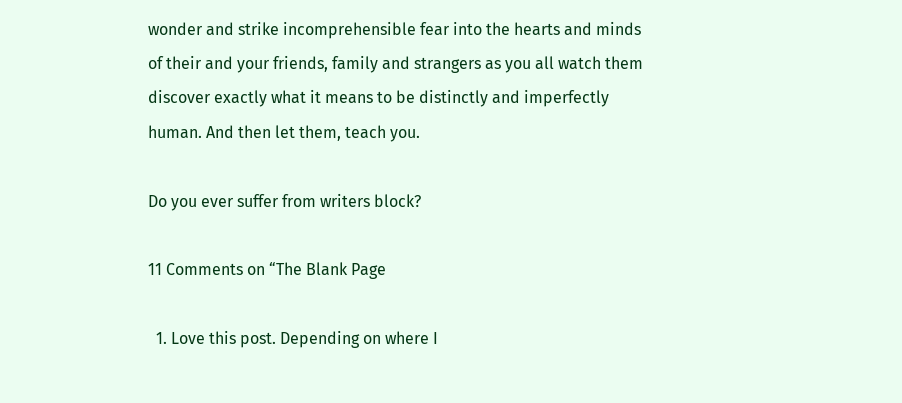wonder and strike incomprehensible fear into the hearts and minds of their and your friends, family and strangers as you all watch them discover exactly what it means to be distinctly and imperfectly human. And then let them, teach you.

Do you ever suffer from writers block?

11 Comments on “The Blank Page

  1. Love this post. Depending on where I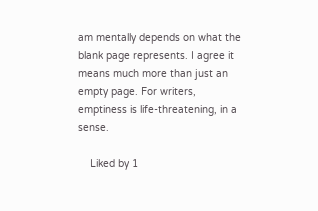am mentally depends on what the blank page represents. I agree it means much more than just an empty page. For writers, emptiness is life-threatening, in a sense.

    Liked by 1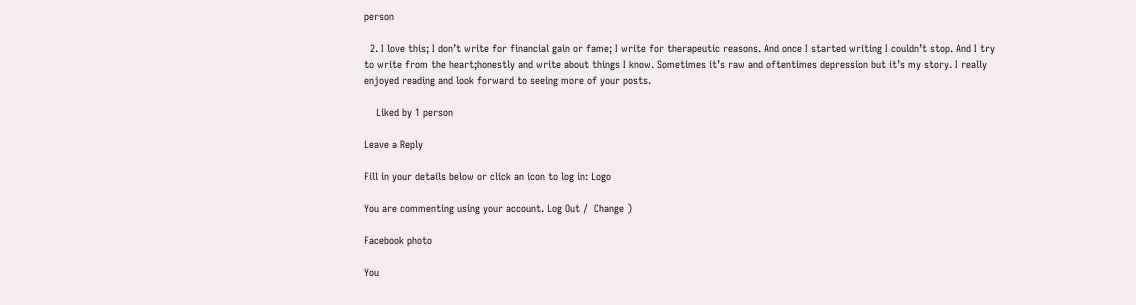person

  2. I love this; I don’t write for financial gain or fame; I write for therapeutic reasons. And once I started writing I couldn’t stop. And I try to write from the heart;honestly and write about things I know. Sometimes it’s raw and oftentimes depression but it’s my story. I really enjoyed reading and look forward to seeing more of your posts.

    Liked by 1 person

Leave a Reply

Fill in your details below or click an icon to log in: Logo

You are commenting using your account. Log Out /  Change )

Facebook photo

You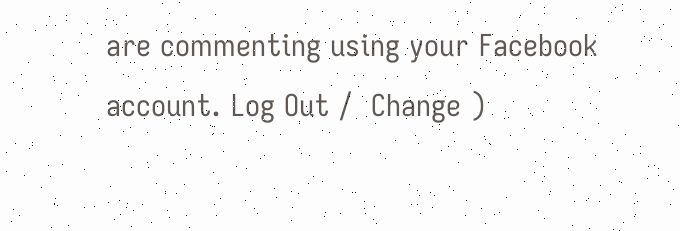are commenting using your Facebook account. Log Out /  Change )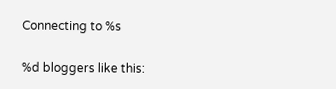Connecting to %s

%d bloggers like this: